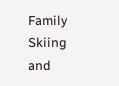Family Skiing and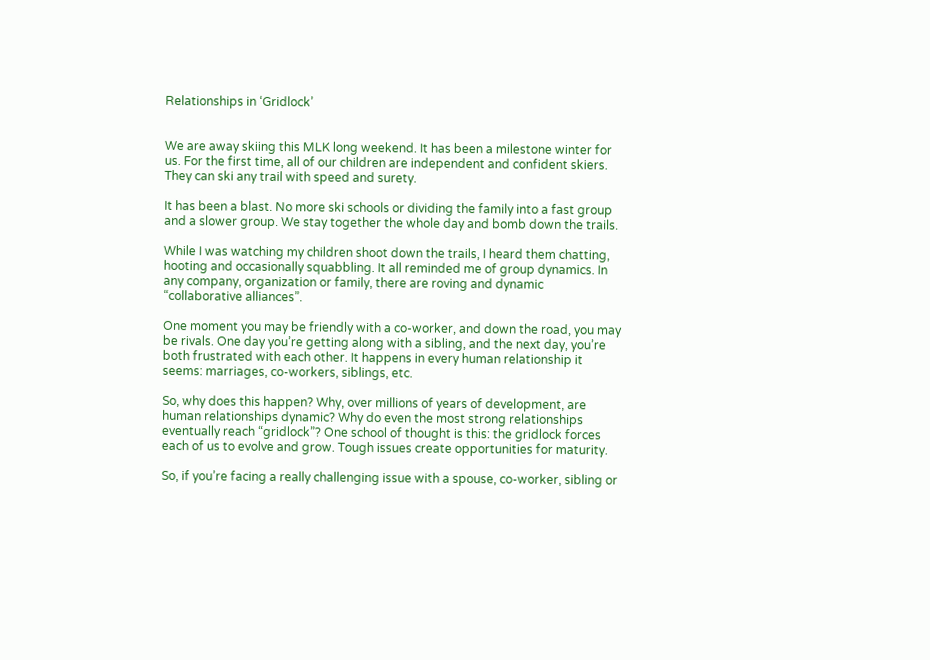Relationships in ‘Gridlock’


We are away skiing this MLK long weekend. It has been a milestone winter for us. For the first time, all of our children are independent and confident skiers. They can ski any trail with speed and surety.

It has been a blast. No more ski schools or dividing the family into a fast group and a slower group. We stay together the whole day and bomb down the trails.

While I was watching my children shoot down the trails, I heard them chatting, hooting and occasionally squabbling. It all reminded me of group dynamics. In any company, organization or family, there are roving and dynamic “collaborative alliances”.

One moment you may be friendly with a co-worker, and down the road, you may be rivals. One day you’re getting along with a sibling, and the next day, you’re both frustrated with each other. It happens in every human relationship it seems: marriages, co-workers, siblings, etc.

So, why does this happen? Why, over millions of years of development, are human relationships dynamic? Why do even the most strong relationships eventually reach “gridlock”? One school of thought is this: the gridlock forces each of us to evolve and grow. Tough issues create opportunities for maturity.

So, if you’re facing a really challenging issue with a spouse, co-worker, sibling or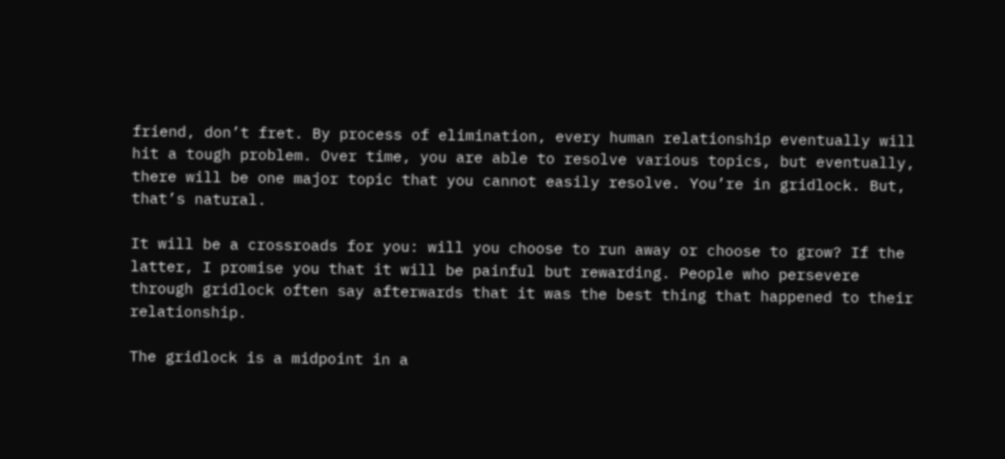friend, don’t fret. By process of elimination, every human relationship eventually will hit a tough problem. Over time, you are able to resolve various topics, but eventually, there will be one major topic that you cannot easily resolve. You’re in gridlock. But, that’s natural.

It will be a crossroads for you: will you choose to run away or choose to grow? If the latter, I promise you that it will be painful but rewarding. People who persevere through gridlock often say afterwards that it was the best thing that happened to their relationship.

The gridlock is a midpoint in a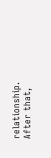relationship. After that,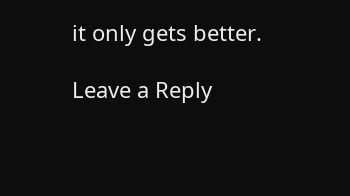it only gets better.

Leave a Reply